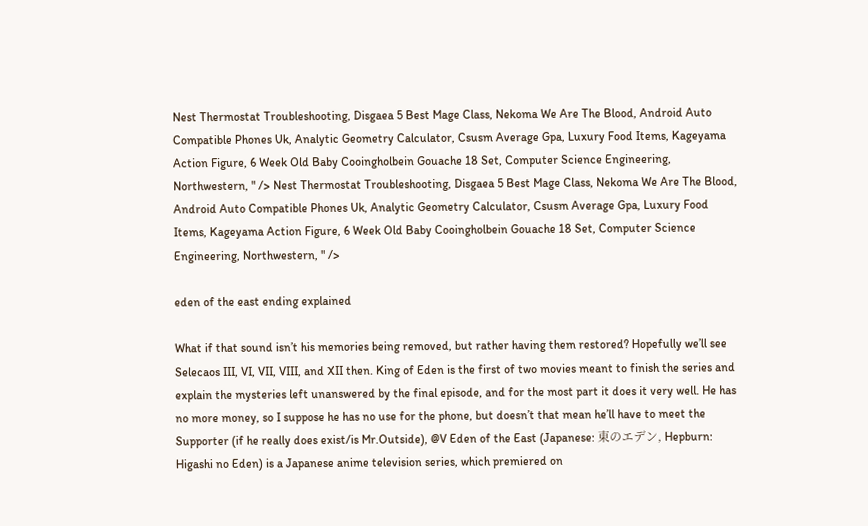Nest Thermostat Troubleshooting, Disgaea 5 Best Mage Class, Nekoma We Are The Blood, Android Auto Compatible Phones Uk, Analytic Geometry Calculator, Csusm Average Gpa, Luxury Food Items, Kageyama Action Figure, 6 Week Old Baby Cooingholbein Gouache 18 Set, Computer Science Engineering, Northwestern, " /> Nest Thermostat Troubleshooting, Disgaea 5 Best Mage Class, Nekoma We Are The Blood, Android Auto Compatible Phones Uk, Analytic Geometry Calculator, Csusm Average Gpa, Luxury Food Items, Kageyama Action Figure, 6 Week Old Baby Cooingholbein Gouache 18 Set, Computer Science Engineering, Northwestern, " />

eden of the east ending explained

What if that sound isn’t his memories being removed, but rather having them restored? Hopefully we’ll see Selecaos III, VI, VII, VIII, and XII then. King of Eden is the first of two movies meant to finish the series and explain the mysteries left unanswered by the final episode, and for the most part it does it very well. He has no more money, so I suppose he has no use for the phone, but doesn’t that mean he’ll have to meet the Supporter (if he really does exist/is Mr.Outside), @V Eden of the East (Japanese: 東のエデン, Hepburn: Higashi no Eden) is a Japanese anime television series, which premiered on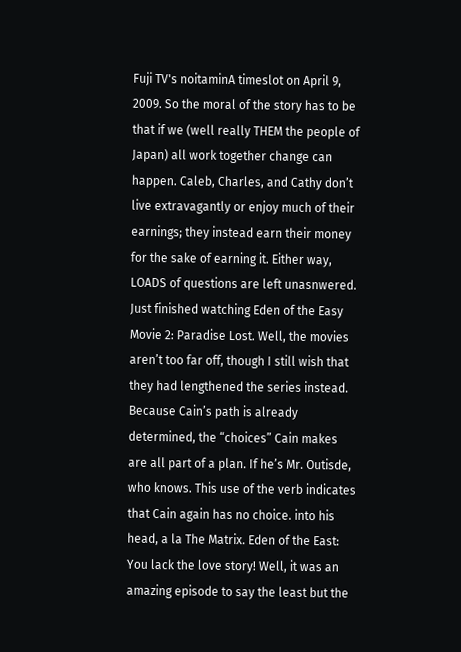Fuji TV's noitaminA timeslot on April 9, 2009. So the moral of the story has to be that if we (well really THEM the people of Japan) all work together change can happen. Caleb, Charles, and Cathy don’t live extravagantly or enjoy much of their earnings; they instead earn their money for the sake of earning it. Either way, LOADS of questions are left unasnwered. Just finished watching Eden of the Easy Movie 2: Paradise Lost. Well, the movies aren’t too far off, though I still wish that they had lengthened the series instead. Because Cain’s path is already determined, the “choices” Cain makes are all part of a plan. If he’s Mr. Outisde, who knows. This use of the verb indicates that Cain again has no choice. into his head, a la The Matrix. Eden of the East: You lack the love story! Well, it was an amazing episode to say the least but the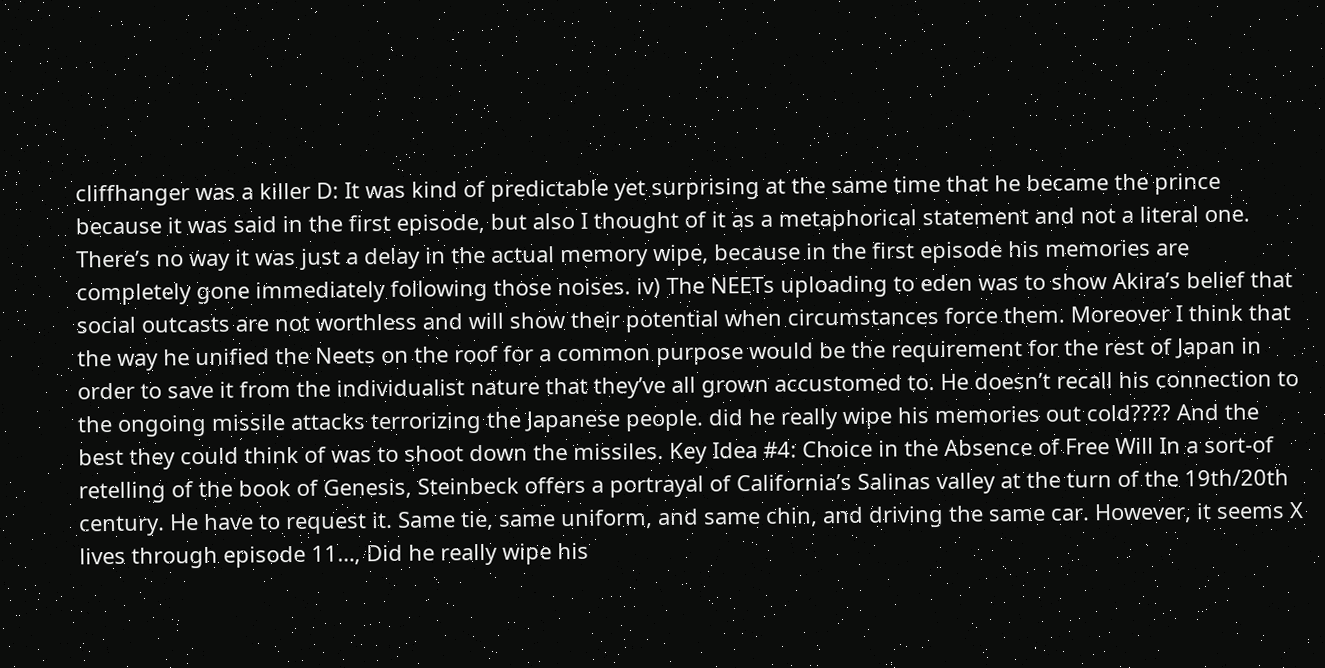cliffhanger was a killer D: It was kind of predictable yet surprising at the same time that he became the prince because it was said in the first episode, but also I thought of it as a metaphorical statement and not a literal one. There’s no way it was just a delay in the actual memory wipe, because in the first episode his memories are completely gone immediately following those noises. iv) The NEETs uploading to eden was to show Akira’s belief that social outcasts are not worthless and will show their potential when circumstances force them. Moreover I think that the way he unified the Neets on the roof for a common purpose would be the requirement for the rest of Japan in order to save it from the individualist nature that they’ve all grown accustomed to. He doesn’t recall his connection to the ongoing missile attacks terrorizing the Japanese people. did he really wipe his memories out cold???? And the best they could think of was to shoot down the missiles. Key Idea #4: Choice in the Absence of Free Will In a sort-of retelling of the book of Genesis, Steinbeck offers a portrayal of California’s Salinas valley at the turn of the 19th/20th century. He have to request it. Same tie, same uniform, and same chin, and driving the same car. However, it seems X lives through episode 11…, Did he really wipe his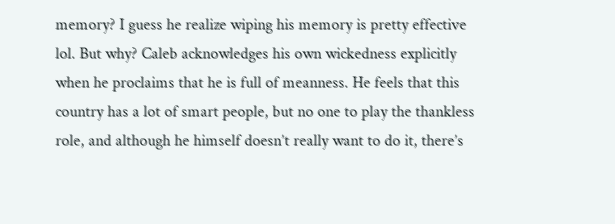memory? I guess he realize wiping his memory is pretty effective lol. But why? Caleb acknowledges his own wickedness explicitly when he proclaims that he is full of meanness. He feels that this country has a lot of smart people, but no one to play the thankless role, and although he himself doesn’t really want to do it, there’s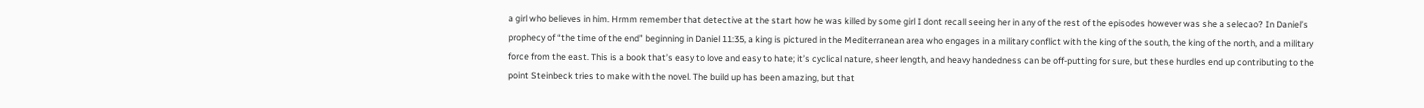a girl who believes in him. Hrmm remember that detective at the start how he was killed by some girl I dont recall seeing her in any of the rest of the episodes however was she a selecao? In Daniel’s prophecy of “the time of the end” beginning in Daniel 11:35, a king is pictured in the Mediterranean area who engages in a military conflict with the king of the south, the king of the north, and a military force from the east. This is a book that’s easy to love and easy to hate; it’s cyclical nature, sheer length, and heavy handedness can be off-putting for sure, but these hurdles end up contributing to the point Steinbeck tries to make with the novel. The build up has been amazing, but that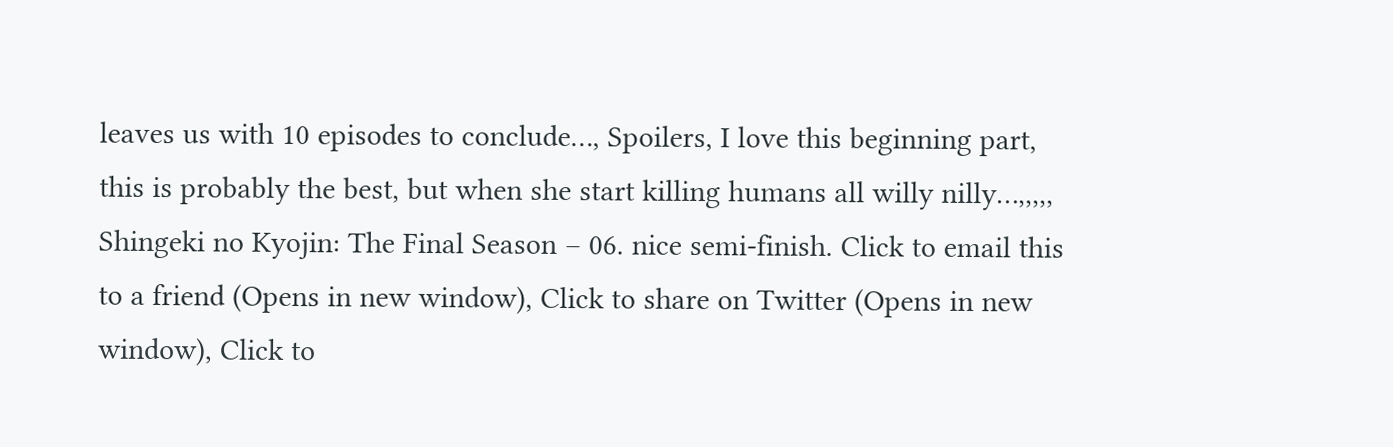leaves us with 10 episodes to conclude…, Spoilers, I love this beginning part, this is probably the best, but when she start killing humans all willy nilly…,,,,, Shingeki no Kyojin: The Final Season – 06. nice semi-finish. Click to email this to a friend (Opens in new window), Click to share on Twitter (Opens in new window), Click to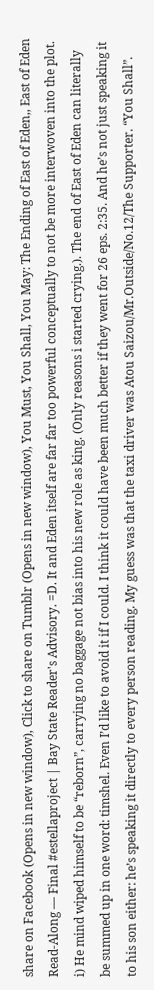share on Facebook (Opens in new window), Click to share on Tumblr (Opens in new window), You Must, You Shall, You May: The Ending of East of Eden,, East of Eden Read-Along — Final #estellaproject | Bay State Reader's Advisory. =D. It and Eden itself are far far too powerful conceptually to not be more interwoven into the plot. i) He mind wiped himself to be “reborn”, carrying no baggage not bias into his new role as king. (Only reasons i started crying.). The end of East of Eden can literally be summed up in one word: timshel. Even I’d like to avoid it if I could. I think it could have been much better if they went for 26 eps. 2:35. And he’s not just speaking it to his son either: he’s speaking it directly to every person reading. My guess was that the taxi driver was Atou Saizou/Mr.Outside/No.12/The Supporter. “You Shall”.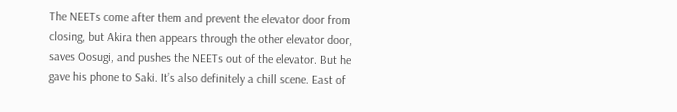The NEETs come after them and prevent the elevator door from closing, but Akira then appears through the other elevator door, saves Oosugi, and pushes the NEETs out of the elevator. But he gave his phone to Saki. It’s also definitely a chill scene. East of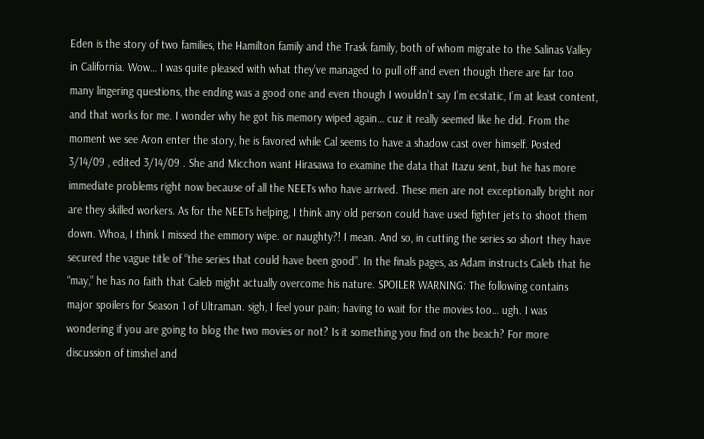Eden is the story of two families, the Hamilton family and the Trask family, both of whom migrate to the Salinas Valley in California. Wow… I was quite pleased with what they’ve managed to pull off and even though there are far too many lingering questions, the ending was a good one and even though I wouldn’t say I’m ecstatic, I’m at least content, and that works for me. I wonder why he got his memory wiped again… cuz it really seemed like he did. From the moment we see Aron enter the story, he is favored while Cal seems to have a shadow cast over himself. Posted 3/14/09 , edited 3/14/09 . She and Micchon want Hirasawa to examine the data that Itazu sent, but he has more immediate problems right now because of all the NEETs who have arrived. These men are not exceptionally bright nor are they skilled workers. As for the NEETs helping, I think any old person could have used fighter jets to shoot them down. Whoa, I think I missed the emmory wipe. or naughty?! I mean. And so, in cutting the series so short they have secured the vague title of “the series that could have been good”. In the finals pages, as Adam instructs Caleb that he “may,” he has no faith that Caleb might actually overcome his nature. SPOILER WARNING: The following contains major spoilers for Season 1 of Ultraman. sigh, I feel your pain; having to wait for the movies too… ugh. I was wondering if you are going to blog the two movies or not? Is it something you find on the beach? For more discussion of timshel and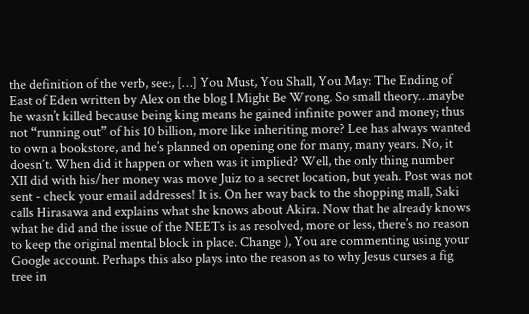the definition of the verb, see:, […] You Must, You Shall, You May: The Ending of East of Eden written by Alex on the blog I Might Be Wrong. So small theory…maybe he wasn’t killed because being king means he gained infinite power and money; thus not “running out” of his 10 billion, more like inheriting more? Lee has always wanted to own a bookstore, and he’s planned on opening one for many, many years. No, it doesn´t. When did it happen or when was it implied? Well, the only thing number XII did with his/her money was move Juiz to a secret location, but yeah. Post was not sent - check your email addresses! It is. On her way back to the shopping mall, Saki calls Hirasawa and explains what she knows about Akira. Now that he already knows what he did and the issue of the NEETs is as resolved, more or less, there’s no reason to keep the original mental block in place. Change ), You are commenting using your Google account. Perhaps this also plays into the reason as to why Jesus curses a fig tree in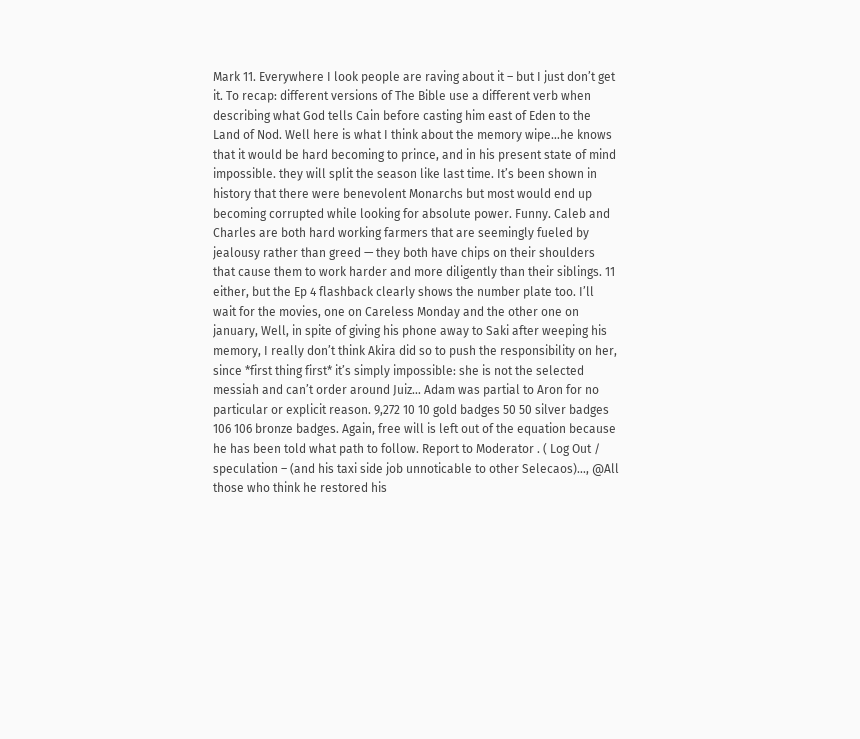Mark 11. Everywhere I look people are raving about it – but I just don’t get it. To recap: different versions of The Bible use a different verb when describing what God tells Cain before casting him east of Eden to the Land of Nod. Well here is what I think about the memory wipe…he knows that it would be hard becoming to prince, and in his present state of mind impossible. they will split the season like last time. It’s been shown in history that there were benevolent Monarchs but most would end up becoming corrupted while looking for absolute power. Funny. Caleb and Charles are both hard working farmers that are seemingly fueled by jealousy rather than greed — they both have chips on their shoulders that cause them to work harder and more diligently than their siblings. 11 either, but the Ep 4 flashback clearly shows the number plate too. I’ll wait for the movies, one on Careless Monday and the other one on january, Well, in spite of giving his phone away to Saki after weeping his memory, I really don’t think Akira did so to push the responsibility on her, since *first thing first* it’s simply impossible: she is not the selected messiah and can’t order around Juiz… Adam was partial to Aron for no particular or explicit reason. 9,272 10 10 gold badges 50 50 silver badges 106 106 bronze badges. Again, free will is left out of the equation because he has been told what path to follow. Report to Moderator . ( Log Out /  speculation – (and his taxi side job unnoticable to other Selecaos)…, @All those who think he restored his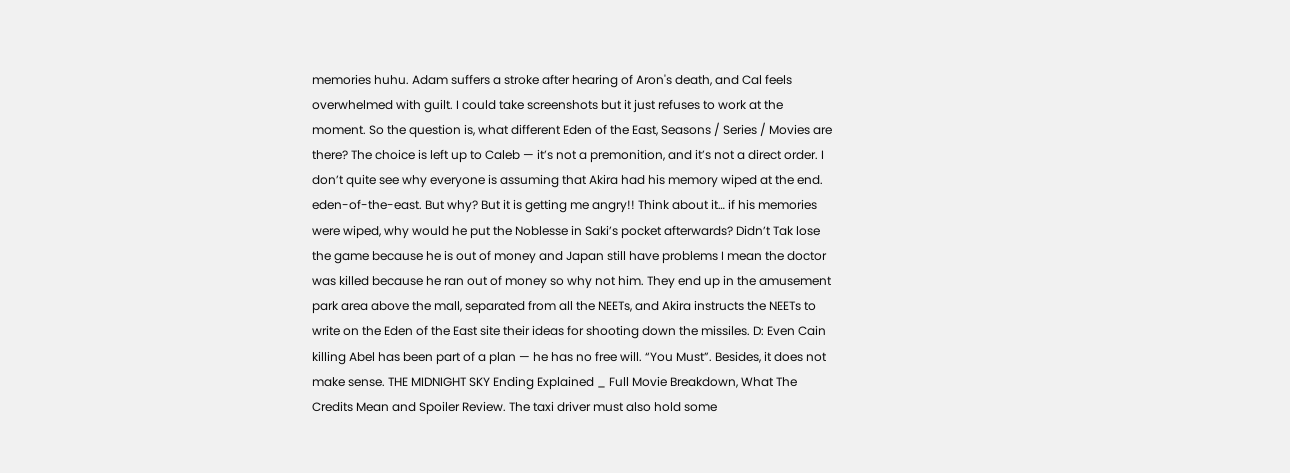memories huhu. Adam suffers a stroke after hearing of Aron's death, and Cal feels overwhelmed with guilt. I could take screenshots but it just refuses to work at the moment. So the question is, what different Eden of the East, Seasons / Series / Movies are there? The choice is left up to Caleb — it’s not a premonition, and it’s not a direct order. I don’t quite see why everyone is assuming that Akira had his memory wiped at the end. eden-of-the-east. But why? But it is getting me angry!! Think about it… if his memories were wiped, why would he put the Noblesse in Saki’s pocket afterwards? Didn’t Tak lose the game because he is out of money and Japan still have problems I mean the doctor was killed because he ran out of money so why not him. They end up in the amusement park area above the mall, separated from all the NEETs, and Akira instructs the NEETs to write on the Eden of the East site their ideas for shooting down the missiles. D: Even Cain killing Abel has been part of a plan — he has no free will. “You Must”. Besides, it does not make sense. THE MIDNIGHT SKY Ending Explained _ Full Movie Breakdown, What The Credits Mean and Spoiler Review. The taxi driver must also hold some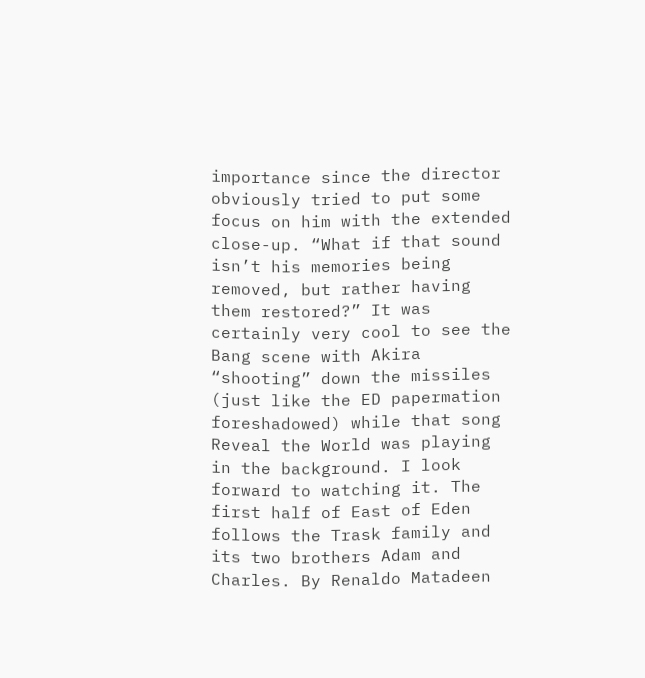importance since the director obviously tried to put some focus on him with the extended close-up. “What if that sound isn’t his memories being removed, but rather having them restored?” It was certainly very cool to see the Bang scene with Akira “shooting” down the missiles (just like the ED papermation foreshadowed) while that song Reveal the World was playing in the background. I look forward to watching it. The first half of East of Eden follows the Trask family and its two brothers Adam and Charles. By Renaldo Matadeen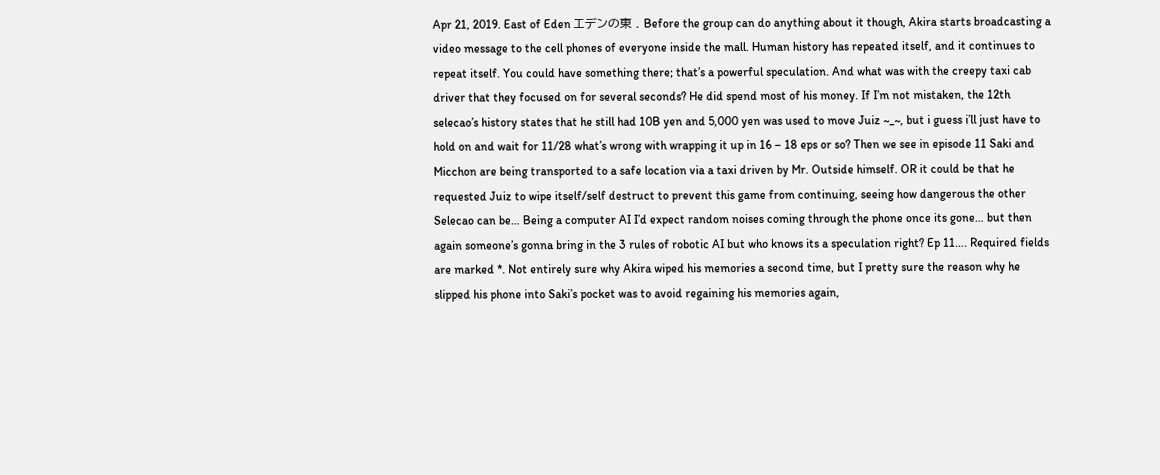Apr 21, 2019. East of Eden エデンの東 . Before the group can do anything about it though, Akira starts broadcasting a video message to the cell phones of everyone inside the mall. Human history has repeated itself, and it continues to repeat itself. You could have something there; that’s a powerful speculation. And what was with the creepy taxi cab driver that they focused on for several seconds? He did spend most of his money. If I’m not mistaken, the 12th selecao’s history states that he still had 10B yen and 5,000 yen was used to move Juiz ~_~, but i guess i’ll just have to hold on and wait for 11/28 what’s wrong with wrapping it up in 16 – 18 eps or so? Then we see in episode 11 Saki and Micchon are being transported to a safe location via a taxi driven by Mr. Outside himself. OR it could be that he requested Juiz to wipe itself/self destruct to prevent this game from continuing, seeing how dangerous the other Selecao can be… Being a computer AI I’d expect random noises coming through the phone once its gone… but then again someone’s gonna bring in the 3 rules of robotic AI but who knows its a speculation right? Ep 11…. Required fields are marked *. Not entirely sure why Akira wiped his memories a second time, but I pretty sure the reason why he slipped his phone into Saki’s pocket was to avoid regaining his memories again,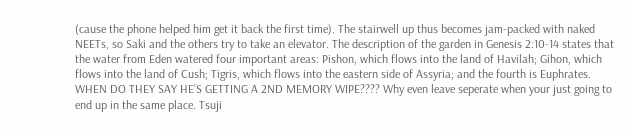(cause the phone helped him get it back the first time). The stairwell up thus becomes jam-packed with naked NEETs, so Saki and the others try to take an elevator. The description of the garden in Genesis 2:10-14 states that the water from Eden watered four important areas: Pishon, which flows into the land of Havilah; Gihon, which flows into the land of Cush; Tigris, which flows into the eastern side of Assyria; and the fourth is Euphrates. WHEN DO THEY SAY HE’S GETTING A 2ND MEMORY WIPE???? Why even leave seperate when your just going to end up in the same place. Tsuji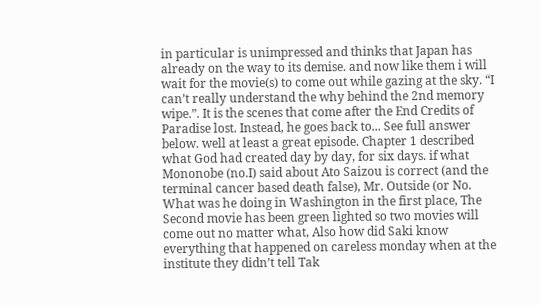in particular is unimpressed and thinks that Japan has already on the way to its demise. and now like them i will wait for the movie(s) to come out while gazing at the sky. “I can’t really understand the why behind the 2nd memory wipe.”. It is the scenes that come after the End Credits of Paradise lost. Instead, he goes back to... See full answer below. well at least a great episode. Chapter 1 described what God had created day by day, for six days. if what Mononobe (no.I) said about Ato Saizou is correct (and the terminal cancer based death false), Mr. Outside (or No. What was he doing in Washington in the first place, The Second movie has been green lighted so two movies will come out no matter what, Also how did Saki know everything that happened on careless monday when at the institute they didn’t tell Tak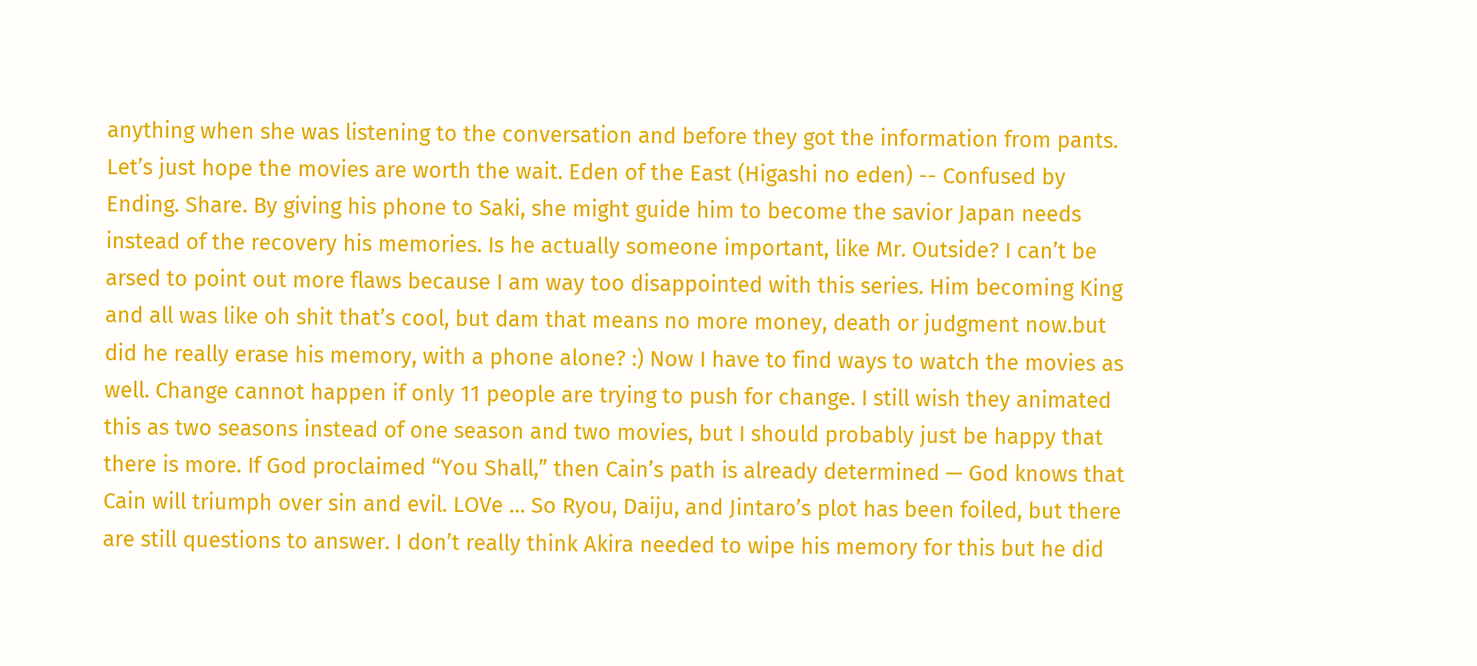anything when she was listening to the conversation and before they got the information from pants. Let’s just hope the movies are worth the wait. Eden of the East (Higashi no eden) -- Confused by Ending. Share. By giving his phone to Saki, she might guide him to become the savior Japan needs instead of the recovery his memories. Is he actually someone important, like Mr. Outside? I can’t be arsed to point out more flaws because I am way too disappointed with this series. Him becoming King and all was like oh shit that’s cool, but dam that means no more money, death or judgment now.but did he really erase his memory, with a phone alone? :) Now I have to find ways to watch the movies as well. Change cannot happen if only 11 people are trying to push for change. I still wish they animated this as two seasons instead of one season and two movies, but I should probably just be happy that there is more. If God proclaimed “You Shall,” then Cain’s path is already determined — God knows that Cain will triumph over sin and evil. LOVe … So Ryou, Daiju, and Jintaro’s plot has been foiled, but there are still questions to answer. I don’t really think Akira needed to wipe his memory for this but he did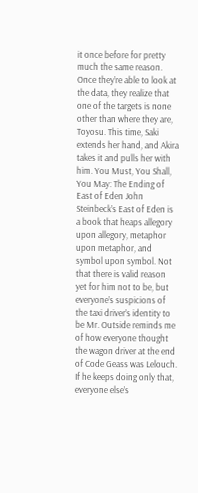it once before for pretty much the same reason. Once they’re able to look at the data, they realize that one of the targets is none other than where they are, Toyosu. This time, Saki extends her hand, and Akira takes it and pulls her with him. You Must, You Shall, You May: The Ending of East of Eden John Steinbeck’s East of Eden is a book that heaps allegory upon allegory, metaphor upon metaphor, and symbol upon symbol. Not that there is valid reason yet for him not to be, but everyone’s suspicions of the taxi driver’s identity to be Mr. Outside reminds me of how everyone thought the wagon driver at the end of Code Geass was Lelouch. If he keeps doing only that, everyone else’s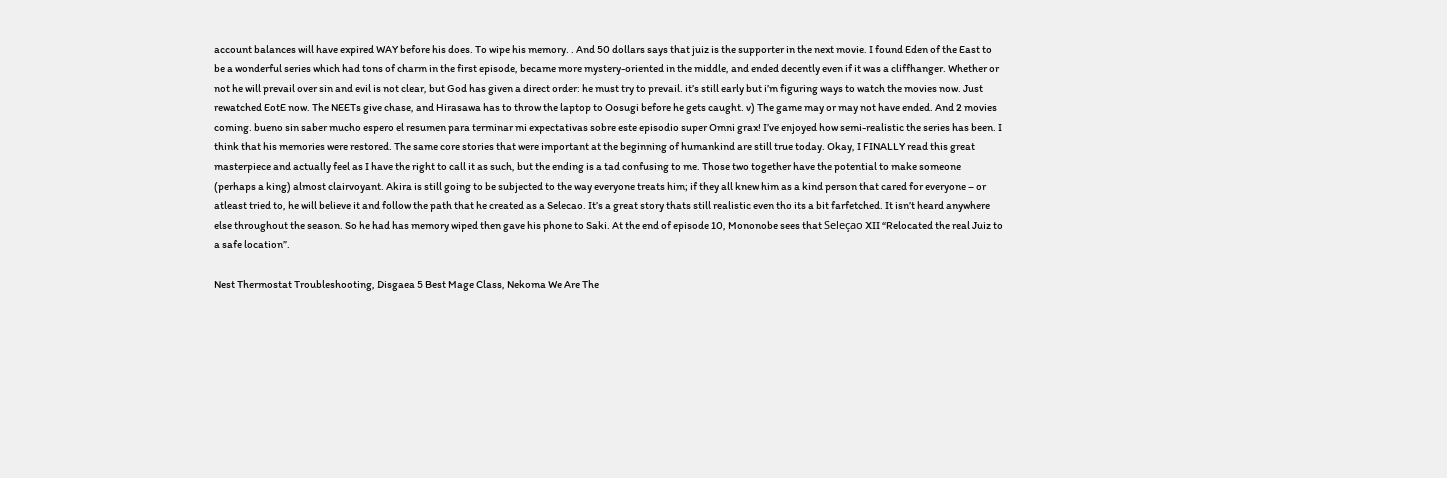account balances will have expired WAY before his does. To wipe his memory. . And 50 dollars says that juiz is the supporter in the next movie. I found Eden of the East to be a wonderful series which had tons of charm in the first episode, became more mystery-oriented in the middle, and ended decently even if it was a cliffhanger. Whether or not he will prevail over sin and evil is not clear, but God has given a direct order: he must try to prevail. it’s still early but i’m figuring ways to watch the movies now. Just rewatched EotE now. The NEETs give chase, and Hirasawa has to throw the laptop to Oosugi before he gets caught. v) The game may or may not have ended. And 2 movies coming. bueno sin saber mucho espero el resumen para terminar mi expectativas sobre este episodio super Omni grax! I’ve enjoyed how semi-realistic the series has been. I think that his memories were restored. The same core stories that were important at the beginning of humankind are still true today. Okay, I FINALLY read this great masterpiece and actually feel as I have the right to call it as such, but the ending is a tad confusing to me. Those two together have the potential to make someone (perhaps a king) almost clairvoyant. Akira is still going to be subjected to the way everyone treats him; if they all knew him as a kind person that cared for everyone – or atleast tried to, he will believe it and follow the path that he created as a Selecao. It’s a great story thats still realistic even tho its a bit farfetched. It isn’t heard anywhere else throughout the season. So he had has memory wiped then gave his phone to Saki. At the end of episode 10, Mononobe sees that Seleçao XII “Relocated the real Juiz to a safe location”.

Nest Thermostat Troubleshooting, Disgaea 5 Best Mage Class, Nekoma We Are The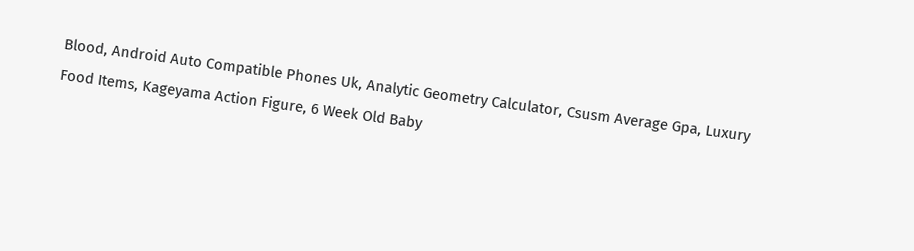Blood, Android Auto Compatible Phones Uk, Analytic Geometry Calculator, Csusm Average Gpa, Luxury Food Items, Kageyama Action Figure, 6 Week Old Baby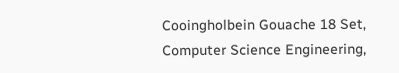Cooingholbein Gouache 18 Set, Computer Science Engineering,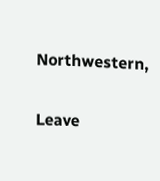Northwestern,

Leave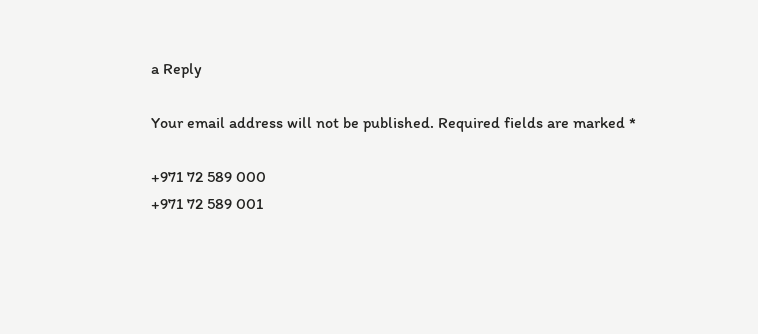a Reply

Your email address will not be published. Required fields are marked *

+971 72 589 000
+971 72 589 001